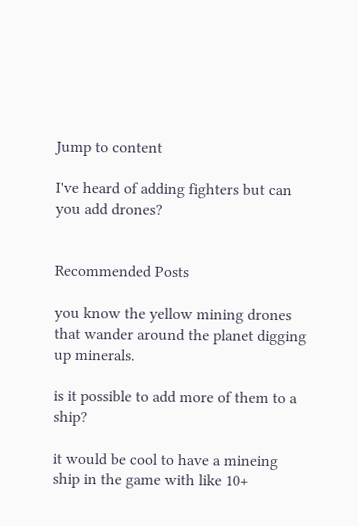Jump to content

I've heard of adding fighters but can you add drones?


Recommended Posts

you know the yellow mining drones that wander around the planet digging up minerals.

is it possible to add more of them to a ship?

it would be cool to have a mineing ship in the game with like 10+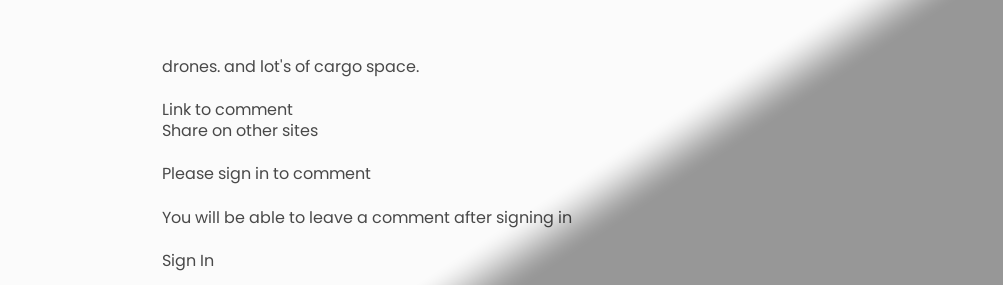drones. and lot's of cargo space.

Link to comment
Share on other sites

Please sign in to comment

You will be able to leave a comment after signing in

Sign In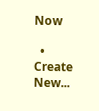Now

  • Create New...